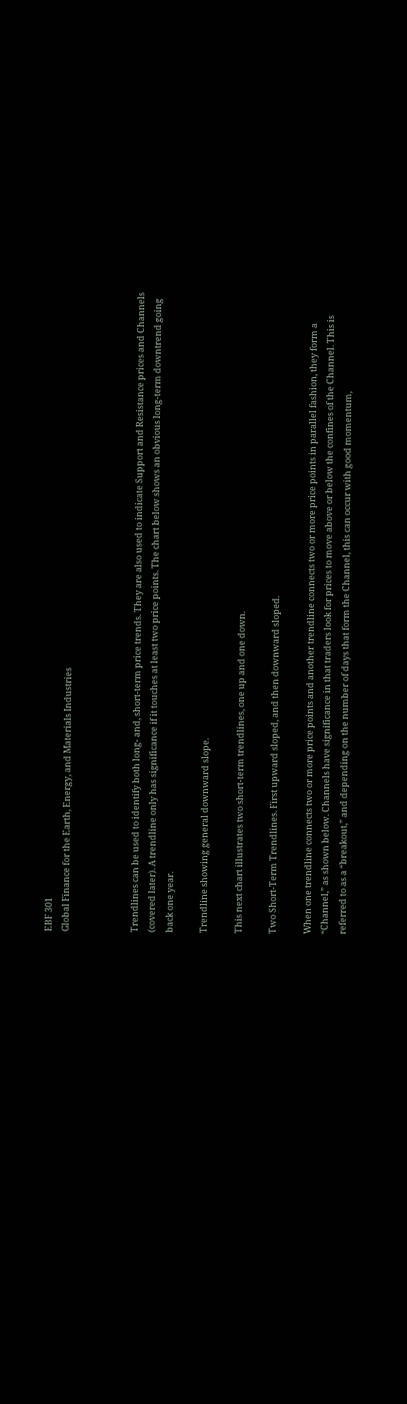EBF 301
Global Finance for the Earth, Energy, and Materials Industries



Trendlines can be used to identify both long- and, short-term price trends. They are also used to indicate Support and Resistance prices and Channels (covered later). A trendline only has significance if it touches at least two price points. The chart below shows an obvious long-term downtrend going back one year.

Trendline showing general downward slope.

This next chart illustrates two short-term trendlines, one up and one down.

Two Short-Term Trendlines. First upward sloped, and then downward sloped.

When one trendline connects two or more price points and another trendline connects two or more price points in parallel fashion, they form a “Channel,” as shown below. Channels have significance in that traders look for prices to move above or below the confines of the Channel. This is referred to as a “breakout,” and depending on the number of days that form the Channel, this can occur with good momentum,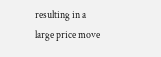resulting in a large price move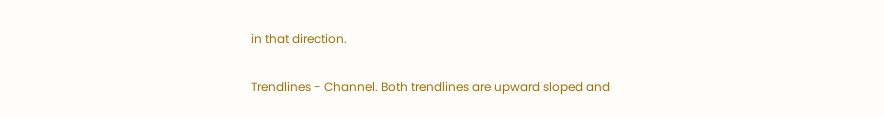in that direction.

Trendlines - Channel. Both trendlines are upward sloped and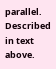parallel. Described in text above.